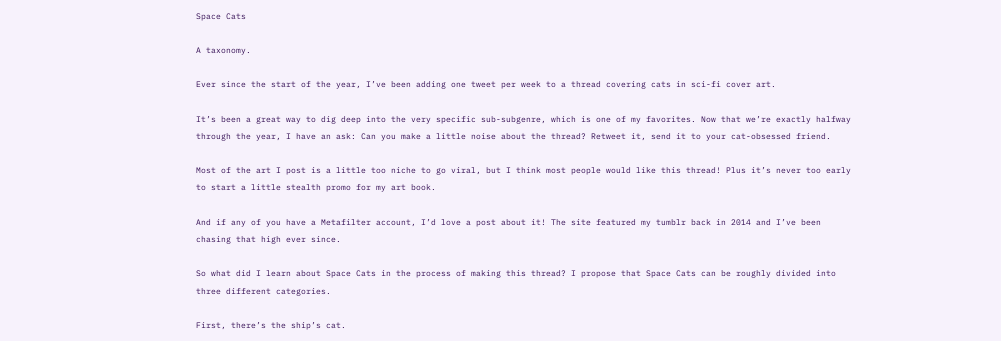Space Cats

A taxonomy.

Ever since the start of the year, I’ve been adding one tweet per week to a thread covering cats in sci-fi cover art.

It’s been a great way to dig deep into the very specific sub-subgenre, which is one of my favorites. Now that we’re exactly halfway through the year, I have an ask: Can you make a little noise about the thread? Retweet it, send it to your cat-obsessed friend.

Most of the art I post is a little too niche to go viral, but I think most people would like this thread! Plus it’s never too early to start a little stealth promo for my art book.

And if any of you have a Metafilter account, I’d love a post about it! The site featured my tumblr back in 2014 and I’ve been chasing that high ever since.

So what did I learn about Space Cats in the process of making this thread? I propose that Space Cats can be roughly divided into three different categories.

First, there’s the ship’s cat.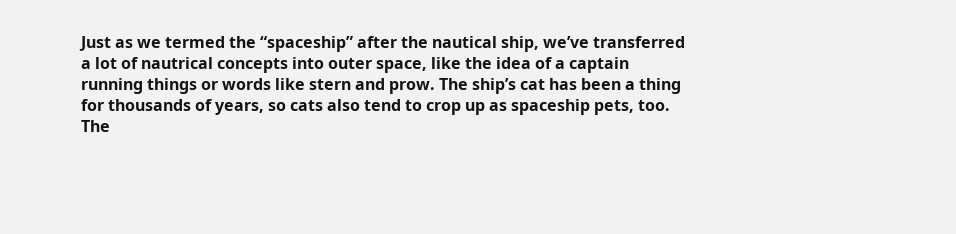Just as we termed the “spaceship” after the nautical ship, we’ve transferred a lot of nautrical concepts into outer space, like the idea of a captain running things or words like stern and prow. The ship’s cat has been a thing for thousands of years, so cats also tend to crop up as spaceship pets, too. The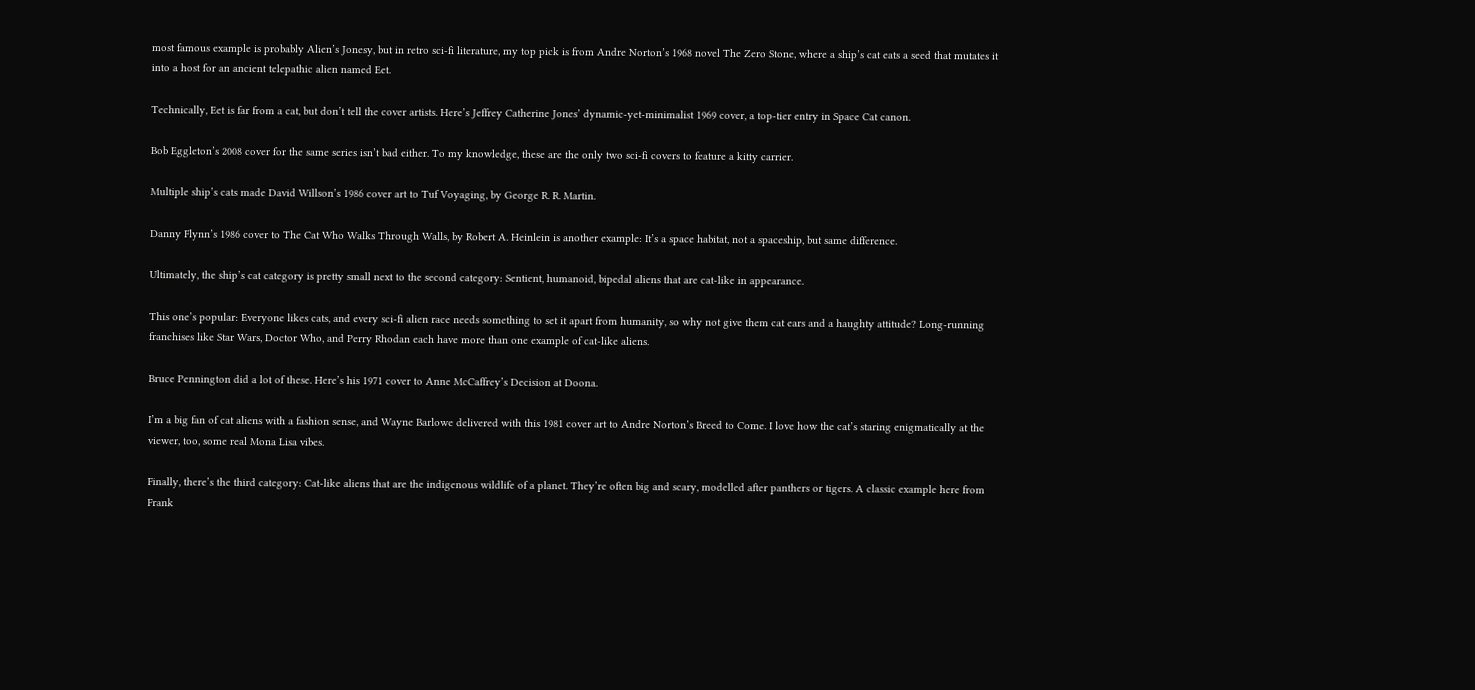most famous example is probably Alien’s Jonesy, but in retro sci-fi literature, my top pick is from Andre Norton’s 1968 novel The Zero Stone, where a ship’s cat eats a seed that mutates it into a host for an ancient telepathic alien named Eet.

Technically, Eet is far from a cat, but don’t tell the cover artists. Here’s Jeffrey Catherine Jones’ dynamic-yet-minimalist 1969 cover, a top-tier entry in Space Cat canon.

Bob Eggleton’s 2008 cover for the same series isn’t bad either. To my knowledge, these are the only two sci-fi covers to feature a kitty carrier.

Multiple ship’s cats made David Willson’s 1986 cover art to Tuf Voyaging, by George R. R. Martin.

Danny Flynn’s 1986 cover to The Cat Who Walks Through Walls, by Robert A. Heinlein is another example: It’s a space habitat, not a spaceship, but same difference.

Ultimately, the ship’s cat category is pretty small next to the second category: Sentient, humanoid, bipedal aliens that are cat-like in appearance.

This one’s popular: Everyone likes cats, and every sci-fi alien race needs something to set it apart from humanity, so why not give them cat ears and a haughty attitude? Long-running franchises like Star Wars, Doctor Who, and Perry Rhodan each have more than one example of cat-like aliens.

Bruce Pennington did a lot of these. Here’s his 1971 cover to Anne McCaffrey’s Decision at Doona.

I’m a big fan of cat aliens with a fashion sense, and Wayne Barlowe delivered with this 1981 cover art to Andre Norton’s Breed to Come. I love how the cat’s staring enigmatically at the viewer, too, some real Mona Lisa vibes.

Finally, there’s the third category: Cat-like aliens that are the indigenous wildlife of a planet. They’re often big and scary, modelled after panthers or tigers. A classic example here from Frank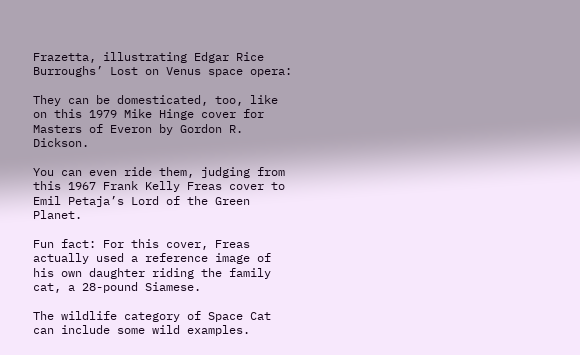Frazetta, illustrating Edgar Rice Burroughs’ Lost on Venus space opera:

They can be domesticated, too, like on this 1979 Mike Hinge cover for Masters of Everon by Gordon R. Dickson.

You can even ride them, judging from this 1967 Frank Kelly Freas cover to Emil Petaja’s Lord of the Green Planet.

Fun fact: For this cover, Freas actually used a reference image of his own daughter riding the family cat, a 28-pound Siamese.

The wildlife category of Space Cat can include some wild examples.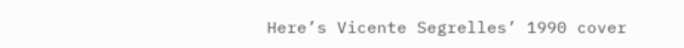Here’s Vicente Segrelles’ 1990 cover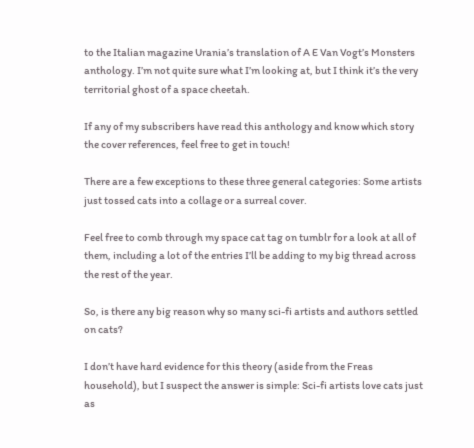to the Italian magazine Urania’s translation of A E Van Vogt’s Monsters anthology. I’m not quite sure what I’m looking at, but I think it’s the very territorial ghost of a space cheetah.

If any of my subscribers have read this anthology and know which story the cover references, feel free to get in touch!

There are a few exceptions to these three general categories: Some artists just tossed cats into a collage or a surreal cover.

Feel free to comb through my space cat tag on tumblr for a look at all of them, including a lot of the entries I’ll be adding to my big thread across the rest of the year.

So, is there any big reason why so many sci-fi artists and authors settled on cats?

I don’t have hard evidence for this theory (aside from the Freas household), but I suspect the answer is simple: Sci-fi artists love cats just as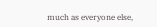much as everyone else,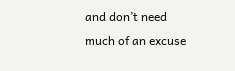and don’t need much of an excuse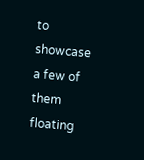to showcase a few of them floating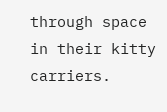through space in their kitty carriers.